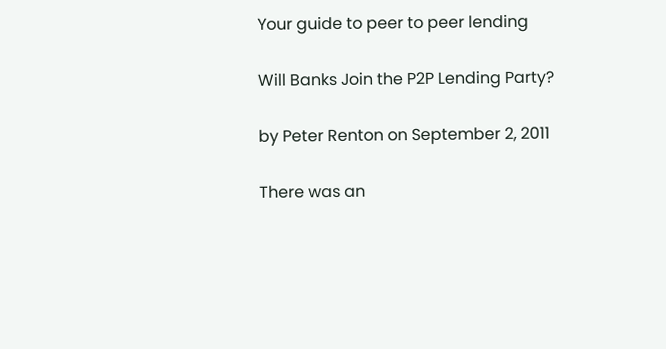Your guide to peer to peer lending

Will Banks Join the P2P Lending Party?

by Peter Renton on September 2, 2011

There was an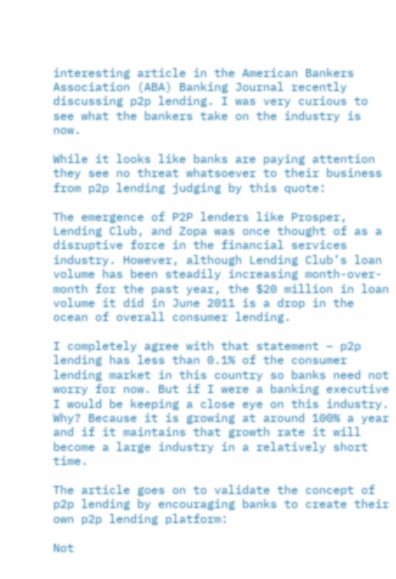interesting article in the American Bankers Association (ABA) Banking Journal recently discussing p2p lending. I was very curious to see what the bankers take on the industry is now.

While it looks like banks are paying attention they see no threat whatsoever to their business from p2p lending judging by this quote:

The emergence of P2P lenders like Prosper, Lending Club, and Zopa was once thought of as a disruptive force in the financial services industry. However, although Lending Club’s loan volume has been steadily increasing month-over-month for the past year, the $20 million in loan volume it did in June 2011 is a drop in the ocean of overall consumer lending.

I completely agree with that statement – p2p lending has less than 0.1% of the consumer lending market in this country so banks need not worry for now. But if I were a banking executive I would be keeping a close eye on this industry. Why? Because it is growing at around 100% a year and if it maintains that growth rate it will become a large industry in a relatively short time.

The article goes on to validate the concept of p2p lending by encouraging banks to create their own p2p lending platform:

Not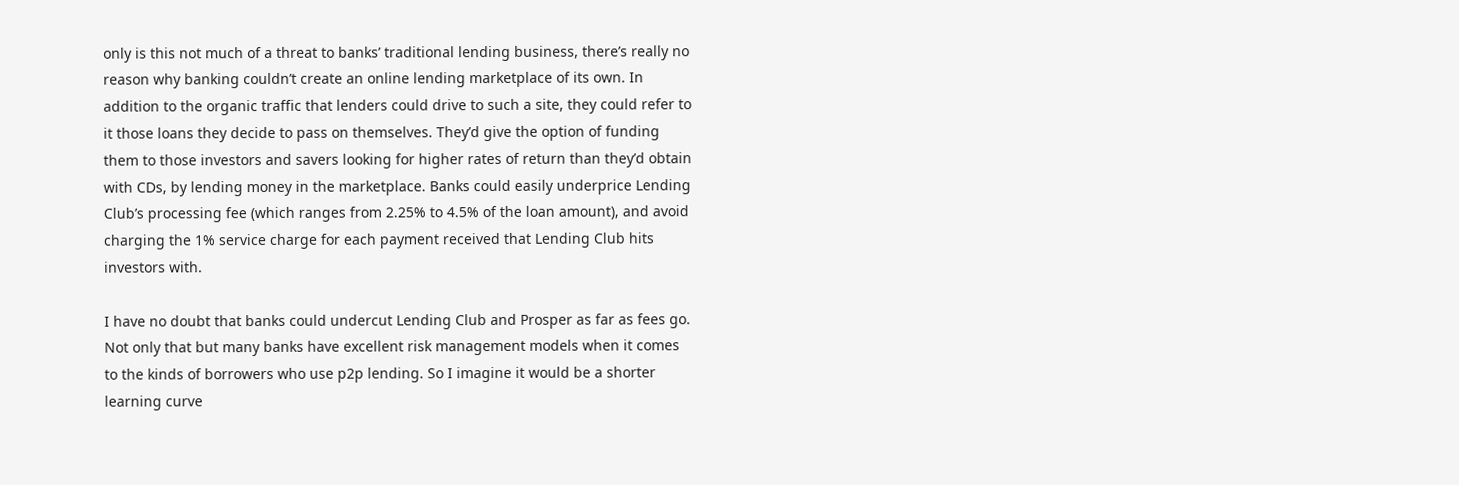only is this not much of a threat to banks’ traditional lending business, there’s really no reason why banking couldn’t create an online lending marketplace of its own. In addition to the organic traffic that lenders could drive to such a site, they could refer to it those loans they decide to pass on themselves. They’d give the option of funding them to those investors and savers looking for higher rates of return than they’d obtain with CDs, by lending money in the marketplace. Banks could easily underprice Lending Club’s processing fee (which ranges from 2.25% to 4.5% of the loan amount), and avoid charging the 1% service charge for each payment received that Lending Club hits investors with.

I have no doubt that banks could undercut Lending Club and Prosper as far as fees go. Not only that but many banks have excellent risk management models when it comes to the kinds of borrowers who use p2p lending. So I imagine it would be a shorter learning curve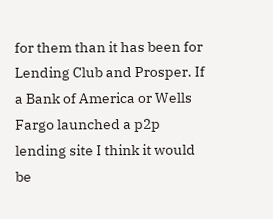for them than it has been for Lending Club and Prosper. If a Bank of America or Wells Fargo launched a p2p lending site I think it would be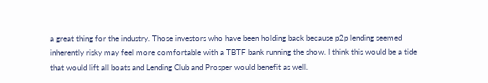a great thing for the industry. Those investors who have been holding back because p2p lending seemed inherently risky may feel more comfortable with a TBTF bank running the show. I think this would be a tide that would lift all boats and Lending Club and Prosper would benefit as well.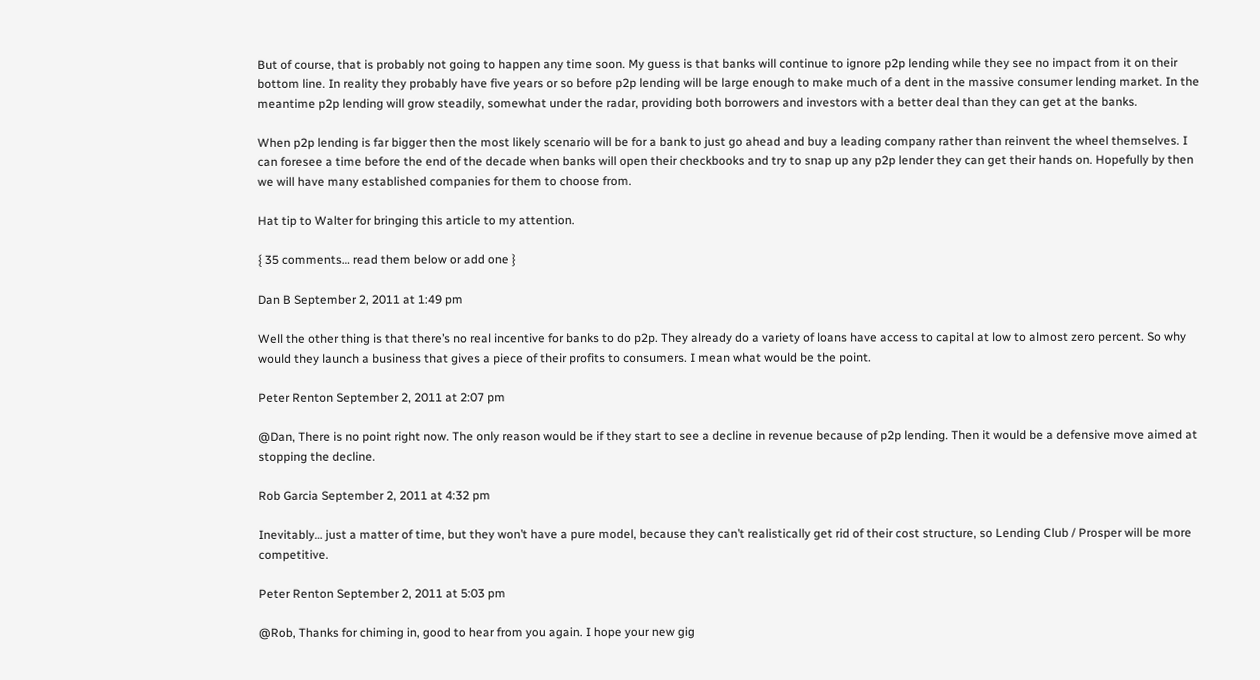But of course, that is probably not going to happen any time soon. My guess is that banks will continue to ignore p2p lending while they see no impact from it on their bottom line. In reality they probably have five years or so before p2p lending will be large enough to make much of a dent in the massive consumer lending market. In the meantime p2p lending will grow steadily, somewhat under the radar, providing both borrowers and investors with a better deal than they can get at the banks.

When p2p lending is far bigger then the most likely scenario will be for a bank to just go ahead and buy a leading company rather than reinvent the wheel themselves. I can foresee a time before the end of the decade when banks will open their checkbooks and try to snap up any p2p lender they can get their hands on. Hopefully by then we will have many established companies for them to choose from.

Hat tip to Walter for bringing this article to my attention.

{ 35 comments… read them below or add one }

Dan B September 2, 2011 at 1:49 pm

Well the other thing is that there’s no real incentive for banks to do p2p. They already do a variety of loans have access to capital at low to almost zero percent. So why would they launch a business that gives a piece of their profits to consumers. I mean what would be the point.

Peter Renton September 2, 2011 at 2:07 pm

@Dan, There is no point right now. The only reason would be if they start to see a decline in revenue because of p2p lending. Then it would be a defensive move aimed at stopping the decline.

Rob Garcia September 2, 2011 at 4:32 pm

Inevitably… just a matter of time, but they won’t have a pure model, because they can’t realistically get rid of their cost structure, so Lending Club / Prosper will be more competitive.

Peter Renton September 2, 2011 at 5:03 pm

@Rob, Thanks for chiming in, good to hear from you again. I hope your new gig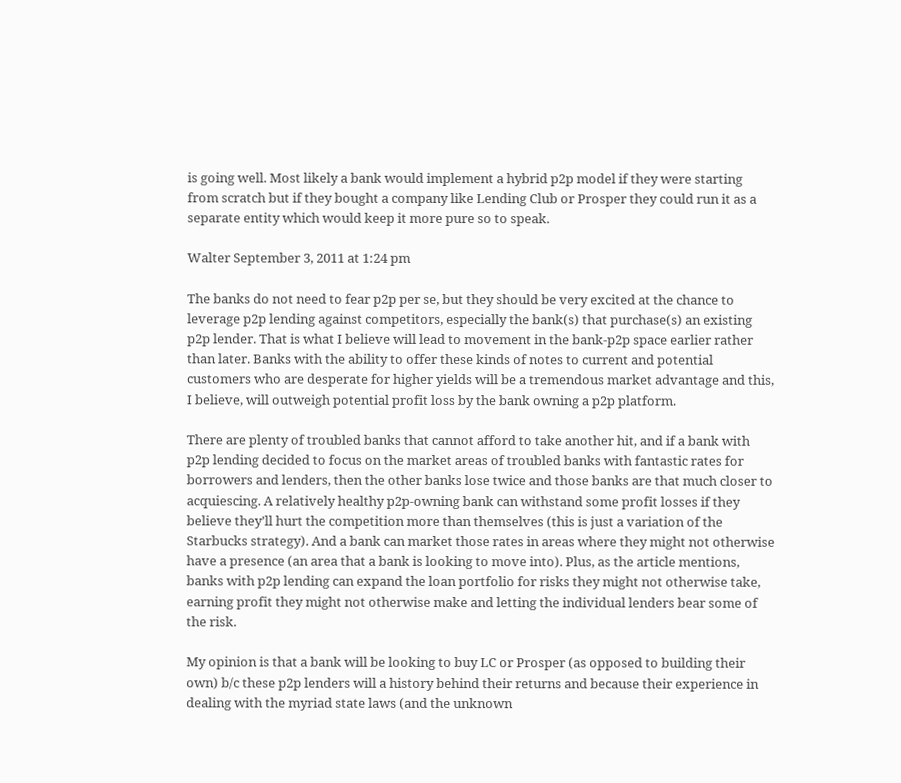is going well. Most likely a bank would implement a hybrid p2p model if they were starting from scratch but if they bought a company like Lending Club or Prosper they could run it as a separate entity which would keep it more pure so to speak.

Walter September 3, 2011 at 1:24 pm

The banks do not need to fear p2p per se, but they should be very excited at the chance to leverage p2p lending against competitors, especially the bank(s) that purchase(s) an existing p2p lender. That is what I believe will lead to movement in the bank-p2p space earlier rather than later. Banks with the ability to offer these kinds of notes to current and potential customers who are desperate for higher yields will be a tremendous market advantage and this, I believe, will outweigh potential profit loss by the bank owning a p2p platform.

There are plenty of troubled banks that cannot afford to take another hit, and if a bank with p2p lending decided to focus on the market areas of troubled banks with fantastic rates for borrowers and lenders, then the other banks lose twice and those banks are that much closer to acquiescing. A relatively healthy p2p-owning bank can withstand some profit losses if they believe they’ll hurt the competition more than themselves (this is just a variation of the Starbucks strategy). And a bank can market those rates in areas where they might not otherwise have a presence (an area that a bank is looking to move into). Plus, as the article mentions, banks with p2p lending can expand the loan portfolio for risks they might not otherwise take, earning profit they might not otherwise make and letting the individual lenders bear some of the risk.

My opinion is that a bank will be looking to buy LC or Prosper (as opposed to building their own) b/c these p2p lenders will a history behind their returns and because their experience in dealing with the myriad state laws (and the unknown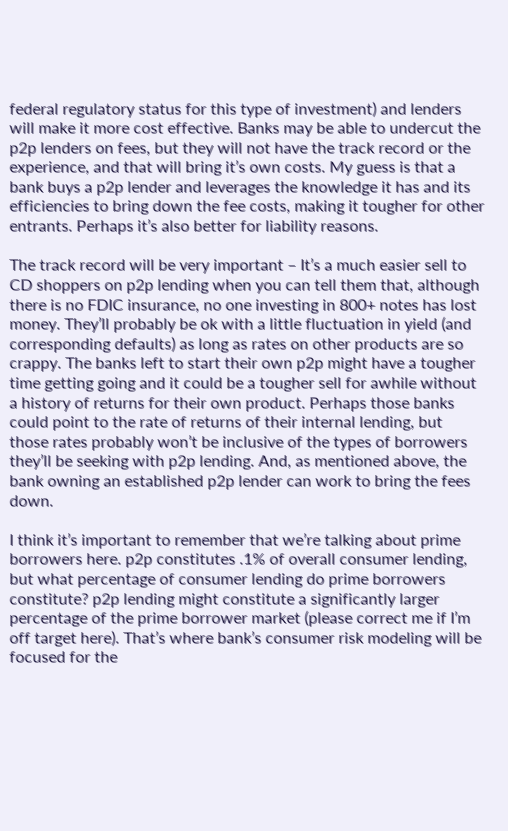federal regulatory status for this type of investment) and lenders will make it more cost effective. Banks may be able to undercut the p2p lenders on fees, but they will not have the track record or the experience, and that will bring it’s own costs. My guess is that a bank buys a p2p lender and leverages the knowledge it has and its efficiencies to bring down the fee costs, making it tougher for other entrants. Perhaps it’s also better for liability reasons.

The track record will be very important – It’s a much easier sell to CD shoppers on p2p lending when you can tell them that, although there is no FDIC insurance, no one investing in 800+ notes has lost money. They’ll probably be ok with a little fluctuation in yield (and corresponding defaults) as long as rates on other products are so crappy. The banks left to start their own p2p might have a tougher time getting going and it could be a tougher sell for awhile without a history of returns for their own product. Perhaps those banks could point to the rate of returns of their internal lending, but those rates probably won’t be inclusive of the types of borrowers they’ll be seeking with p2p lending. And, as mentioned above, the bank owning an established p2p lender can work to bring the fees down.

I think it’s important to remember that we’re talking about prime borrowers here. p2p constitutes .1% of overall consumer lending, but what percentage of consumer lending do prime borrowers constitute? p2p lending might constitute a significantly larger percentage of the prime borrower market (please correct me if I’m off target here). That’s where bank’s consumer risk modeling will be focused for the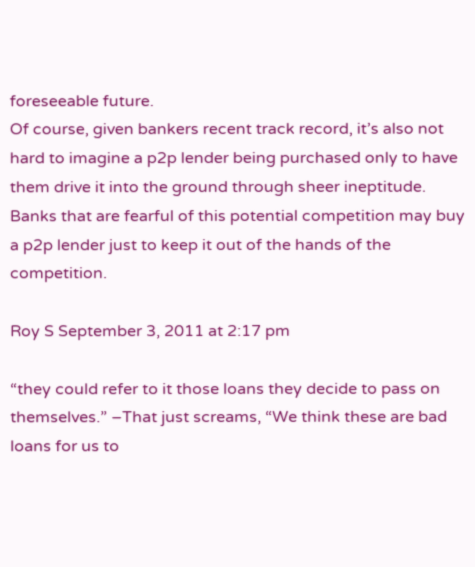foreseeable future.
Of course, given bankers recent track record, it’s also not hard to imagine a p2p lender being purchased only to have them drive it into the ground through sheer ineptitude. Banks that are fearful of this potential competition may buy a p2p lender just to keep it out of the hands of the competition.

Roy S September 3, 2011 at 2:17 pm

“they could refer to it those loans they decide to pass on themselves.” –That just screams, “We think these are bad loans for us to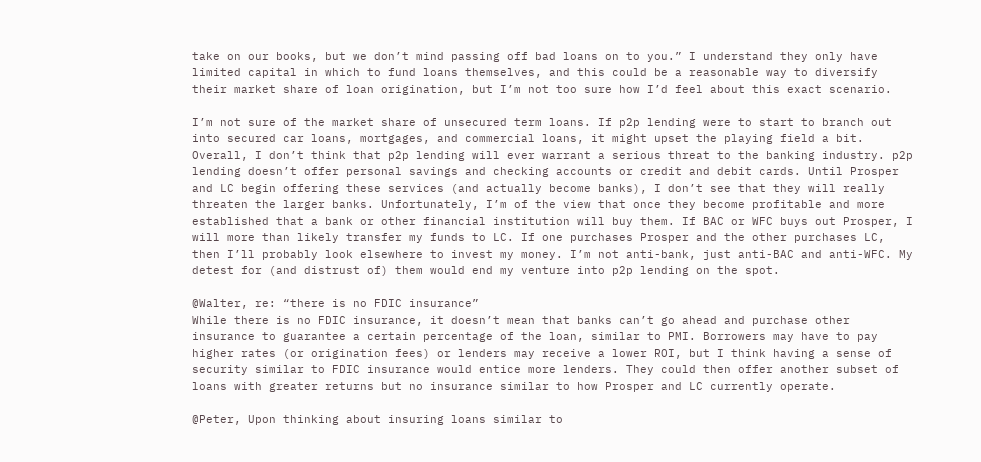take on our books, but we don’t mind passing off bad loans on to you.” I understand they only have limited capital in which to fund loans themselves, and this could be a reasonable way to diversify their market share of loan origination, but I’m not too sure how I’d feel about this exact scenario.

I’m not sure of the market share of unsecured term loans. If p2p lending were to start to branch out into secured car loans, mortgages, and commercial loans, it might upset the playing field a bit. Overall, I don’t think that p2p lending will ever warrant a serious threat to the banking industry. p2p lending doesn’t offer personal savings and checking accounts or credit and debit cards. Until Prosper and LC begin offering these services (and actually become banks), I don’t see that they will really threaten the larger banks. Unfortunately, I’m of the view that once they become profitable and more established that a bank or other financial institution will buy them. If BAC or WFC buys out Prosper, I will more than likely transfer my funds to LC. If one purchases Prosper and the other purchases LC, then I’ll probably look elsewhere to invest my money. I’m not anti-bank, just anti-BAC and anti-WFC. My detest for (and distrust of) them would end my venture into p2p lending on the spot.

@Walter, re: “there is no FDIC insurance”
While there is no FDIC insurance, it doesn’t mean that banks can’t go ahead and purchase other insurance to guarantee a certain percentage of the loan, similar to PMI. Borrowers may have to pay higher rates (or origination fees) or lenders may receive a lower ROI, but I think having a sense of security similar to FDIC insurance would entice more lenders. They could then offer another subset of loans with greater returns but no insurance similar to how Prosper and LC currently operate.

@Peter, Upon thinking about insuring loans similar to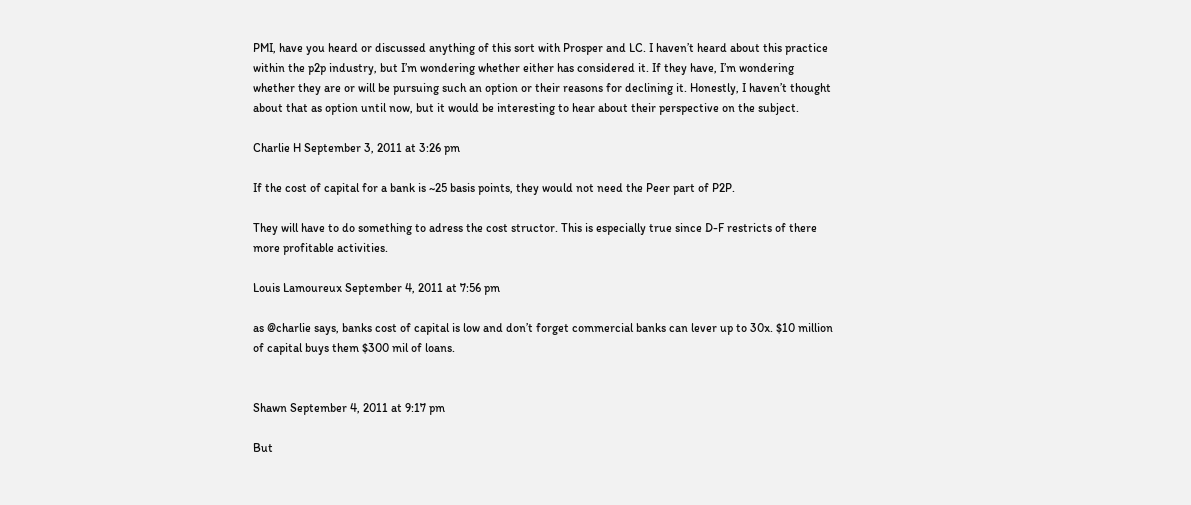PMI, have you heard or discussed anything of this sort with Prosper and LC. I haven’t heard about this practice within the p2p industry, but I’m wondering whether either has considered it. If they have, I’m wondering whether they are or will be pursuing such an option or their reasons for declining it. Honestly, I haven’t thought about that as option until now, but it would be interesting to hear about their perspective on the subject.

Charlie H September 3, 2011 at 3:26 pm

If the cost of capital for a bank is ~25 basis points, they would not need the Peer part of P2P.

They will have to do something to adress the cost structor. This is especially true since D-F restricts of there more profitable activities.

Louis Lamoureux September 4, 2011 at 7:56 pm

as @charlie says, banks cost of capital is low and don’t forget commercial banks can lever up to 30x. $10 million of capital buys them $300 mil of loans.


Shawn September 4, 2011 at 9:17 pm

But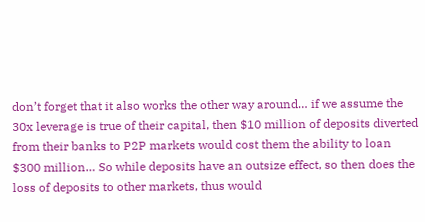don’t forget that it also works the other way around… if we assume the 30x leverage is true of their capital, then $10 million of deposits diverted from their banks to P2P markets would cost them the ability to loan $300 million… So while deposits have an outsize effect, so then does the loss of deposits to other markets, thus would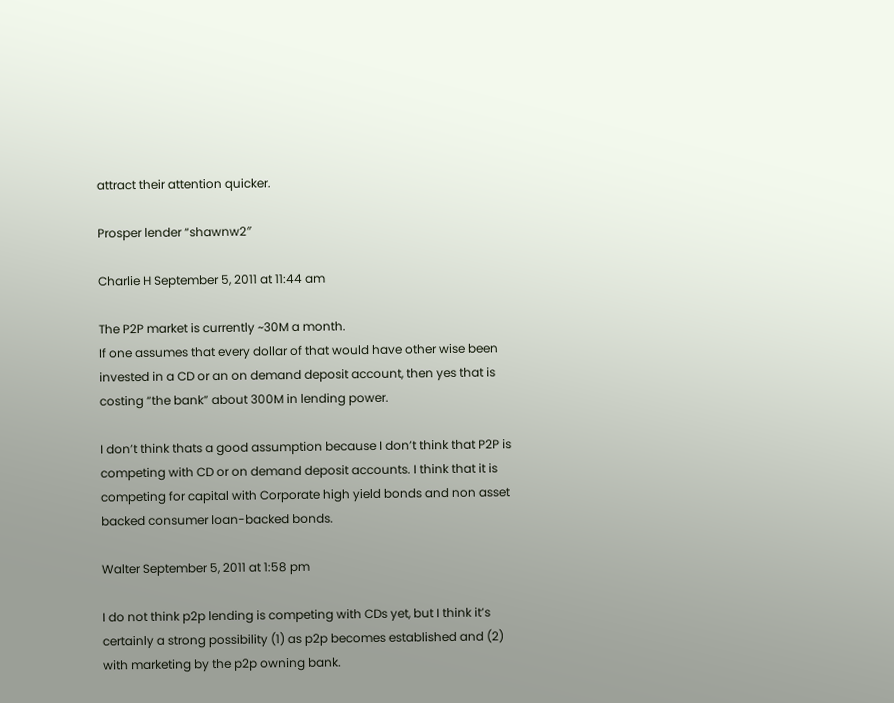attract their attention quicker.

Prosper lender “shawnw2″

Charlie H September 5, 2011 at 11:44 am

The P2P market is currently ~30M a month.
If one assumes that every dollar of that would have other wise been invested in a CD or an on demand deposit account, then yes that is costing “the bank” about 300M in lending power.

I don’t think thats a good assumption because I don’t think that P2P is competing with CD or on demand deposit accounts. I think that it is competing for capital with Corporate high yield bonds and non asset backed consumer loan-backed bonds.

Walter September 5, 2011 at 1:58 pm

I do not think p2p lending is competing with CDs yet, but I think it’s certainly a strong possibility (1) as p2p becomes established and (2) with marketing by the p2p owning bank.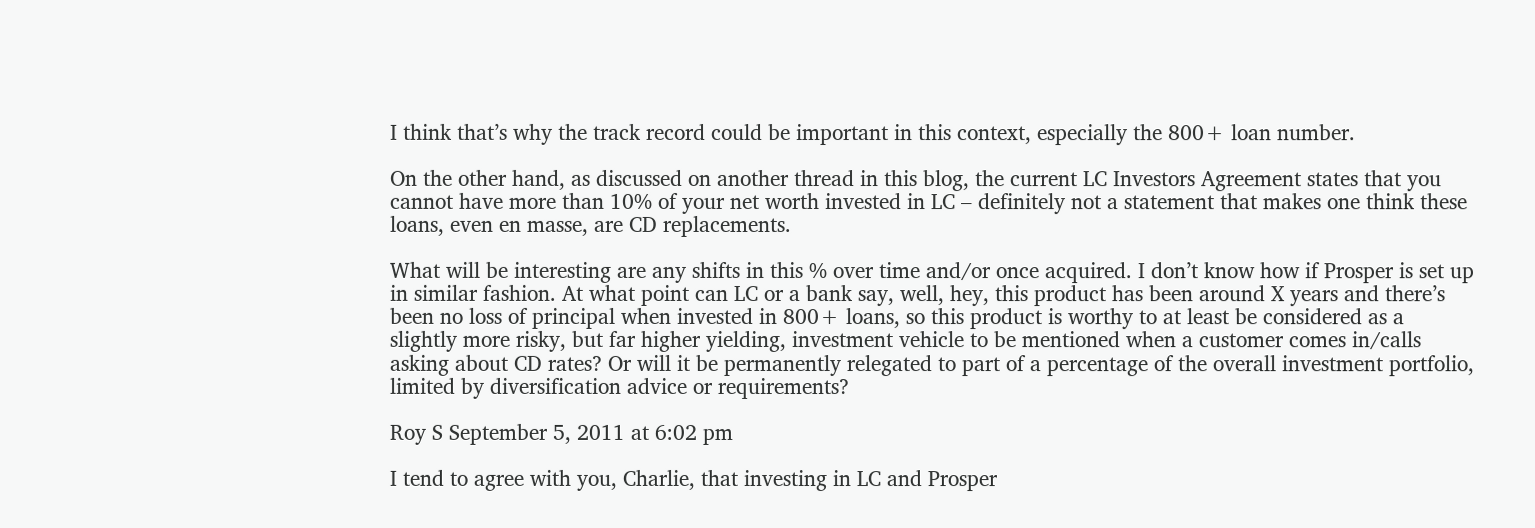I think that’s why the track record could be important in this context, especially the 800+ loan number.

On the other hand, as discussed on another thread in this blog, the current LC Investors Agreement states that you cannot have more than 10% of your net worth invested in LC – definitely not a statement that makes one think these loans, even en masse, are CD replacements.

What will be interesting are any shifts in this % over time and/or once acquired. I don’t know how if Prosper is set up in similar fashion. At what point can LC or a bank say, well, hey, this product has been around X years and there’s been no loss of principal when invested in 800+ loans, so this product is worthy to at least be considered as a slightly more risky, but far higher yielding, investment vehicle to be mentioned when a customer comes in/calls asking about CD rates? Or will it be permanently relegated to part of a percentage of the overall investment portfolio, limited by diversification advice or requirements?

Roy S September 5, 2011 at 6:02 pm

I tend to agree with you, Charlie, that investing in LC and Prosper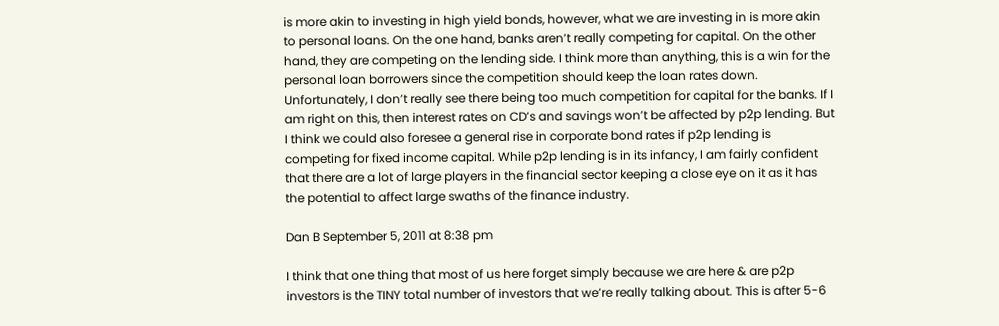is more akin to investing in high yield bonds, however, what we are investing in is more akin to personal loans. On the one hand, banks aren’t really competing for capital. On the other hand, they are competing on the lending side. I think more than anything, this is a win for the personal loan borrowers since the competition should keep the loan rates down. Unfortunately, I don’t really see there being too much competition for capital for the banks. If I am right on this, then interest rates on CD’s and savings won’t be affected by p2p lending. But I think we could also foresee a general rise in corporate bond rates if p2p lending is competing for fixed income capital. While p2p lending is in its infancy, I am fairly confident that there are a lot of large players in the financial sector keeping a close eye on it as it has the potential to affect large swaths of the finance industry.

Dan B September 5, 2011 at 8:38 pm

I think that one thing that most of us here forget simply because we are here & are p2p investors is the TINY total number of investors that we’re really talking about. This is after 5-6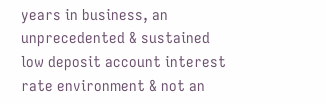years in business, an unprecedented & sustained low deposit account interest rate environment & not an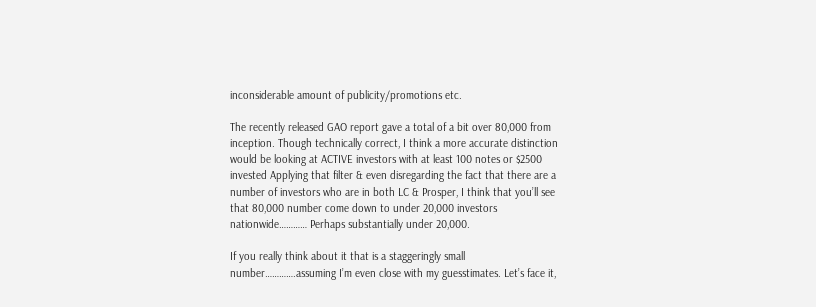inconsiderable amount of publicity/promotions etc.

The recently released GAO report gave a total of a bit over 80,000 from inception. Though technically correct, I think a more accurate distinction would be looking at ACTIVE investors with at least 100 notes or $2500 invested Applying that filter & even disregarding the fact that there are a number of investors who are in both LC & Prosper, I think that you’ll see that 80,000 number come down to under 20,000 investors nationwide………… Perhaps substantially under 20,000.

If you really think about it that is a staggeringly small number………….assuming I’m even close with my guesstimates. Let’s face it,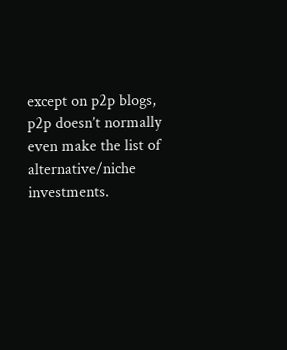except on p2p blogs, p2p doesn’t normally even make the list of alternative/niche investments.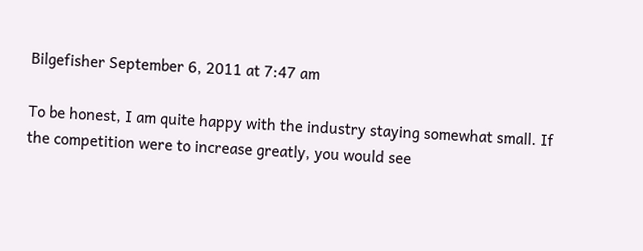Bilgefisher September 6, 2011 at 7:47 am

To be honest, I am quite happy with the industry staying somewhat small. If the competition were to increase greatly, you would see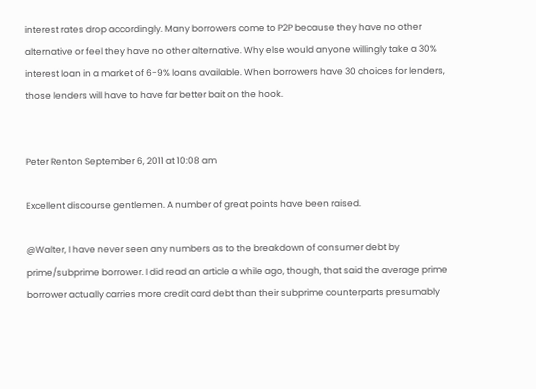interest rates drop accordingly. Many borrowers come to P2P because they have no other alternative or feel they have no other alternative. Why else would anyone willingly take a 30% interest loan in a market of 6-9% loans available. When borrowers have 30 choices for lenders, those lenders will have to have far better bait on the hook.


Peter Renton September 6, 2011 at 10:08 am

Excellent discourse gentlemen. A number of great points have been raised.

@Walter, I have never seen any numbers as to the breakdown of consumer debt by prime/subprime borrower. I did read an article a while ago, though, that said the average prime borrower actually carries more credit card debt than their subprime counterparts presumably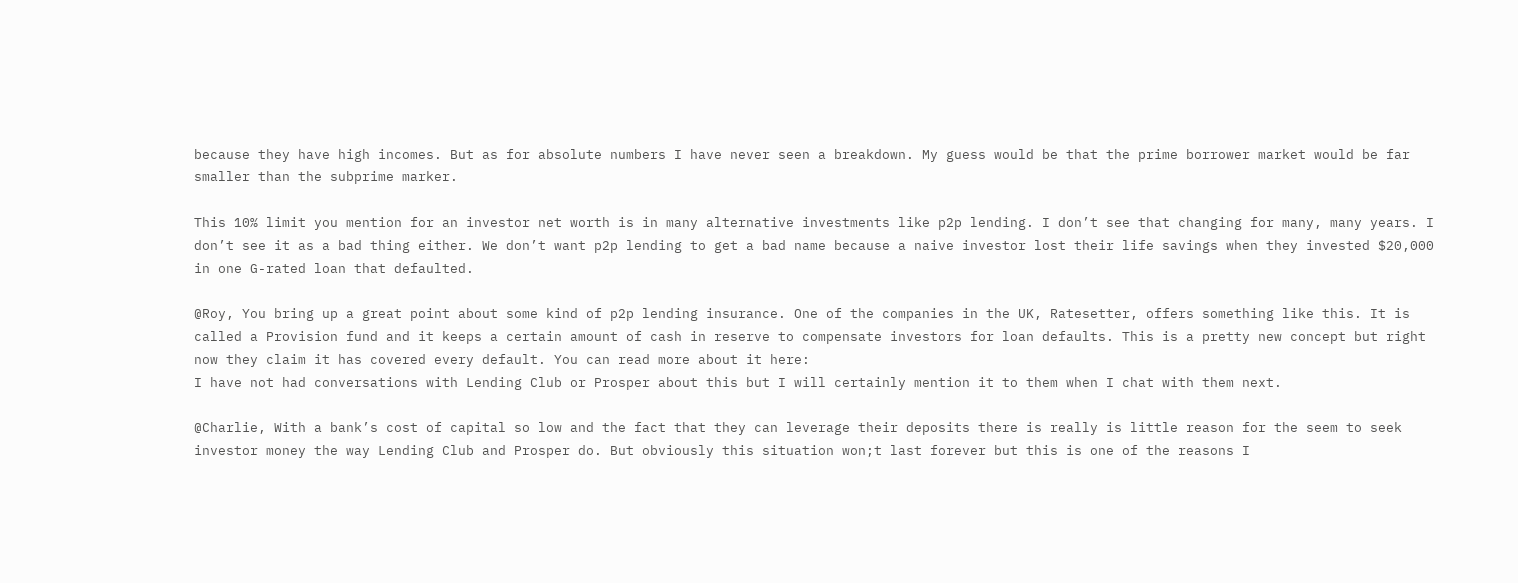because they have high incomes. But as for absolute numbers I have never seen a breakdown. My guess would be that the prime borrower market would be far smaller than the subprime marker.

This 10% limit you mention for an investor net worth is in many alternative investments like p2p lending. I don’t see that changing for many, many years. I don’t see it as a bad thing either. We don’t want p2p lending to get a bad name because a naive investor lost their life savings when they invested $20,000 in one G-rated loan that defaulted.

@Roy, You bring up a great point about some kind of p2p lending insurance. One of the companies in the UK, Ratesetter, offers something like this. It is called a Provision fund and it keeps a certain amount of cash in reserve to compensate investors for loan defaults. This is a pretty new concept but right now they claim it has covered every default. You can read more about it here:
I have not had conversations with Lending Club or Prosper about this but I will certainly mention it to them when I chat with them next.

@Charlie, With a bank’s cost of capital so low and the fact that they can leverage their deposits there is really is little reason for the seem to seek investor money the way Lending Club and Prosper do. But obviously this situation won;t last forever but this is one of the reasons I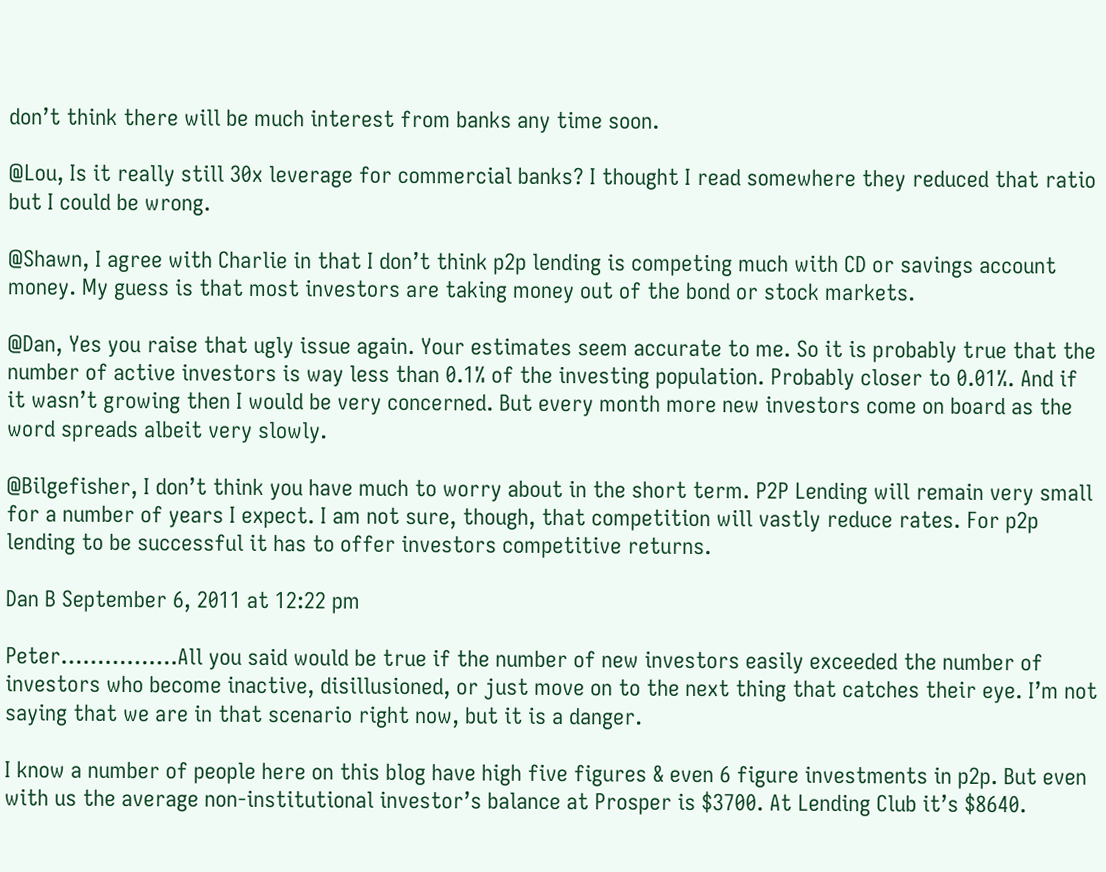don’t think there will be much interest from banks any time soon.

@Lou, Is it really still 30x leverage for commercial banks? I thought I read somewhere they reduced that ratio but I could be wrong.

@Shawn, I agree with Charlie in that I don’t think p2p lending is competing much with CD or savings account money. My guess is that most investors are taking money out of the bond or stock markets.

@Dan, Yes you raise that ugly issue again. Your estimates seem accurate to me. So it is probably true that the number of active investors is way less than 0.1% of the investing population. Probably closer to 0.01%. And if it wasn’t growing then I would be very concerned. But every month more new investors come on board as the word spreads albeit very slowly.

@Bilgefisher, I don’t think you have much to worry about in the short term. P2P Lending will remain very small for a number of years I expect. I am not sure, though, that competition will vastly reduce rates. For p2p lending to be successful it has to offer investors competitive returns.

Dan B September 6, 2011 at 12:22 pm

Peter…………….All you said would be true if the number of new investors easily exceeded the number of investors who become inactive, disillusioned, or just move on to the next thing that catches their eye. I’m not saying that we are in that scenario right now, but it is a danger.

I know a number of people here on this blog have high five figures & even 6 figure investments in p2p. But even with us the average non-institutional investor’s balance at Prosper is $3700. At Lending Club it’s $8640.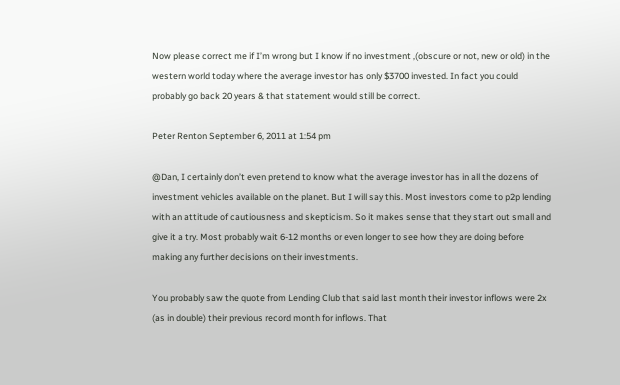Now please correct me if I’m wrong but I know if no investment ,(obscure or not, new or old) in the western world today where the average investor has only $3700 invested. In fact you could probably go back 20 years & that statement would still be correct.

Peter Renton September 6, 2011 at 1:54 pm

@Dan, I certainly don’t even pretend to know what the average investor has in all the dozens of investment vehicles available on the planet. But I will say this. Most investors come to p2p lending with an attitude of cautiousness and skepticism. So it makes sense that they start out small and give it a try. Most probably wait 6-12 months or even longer to see how they are doing before making any further decisions on their investments.

You probably saw the quote from Lending Club that said last month their investor inflows were 2x (as in double) their previous record month for inflows. That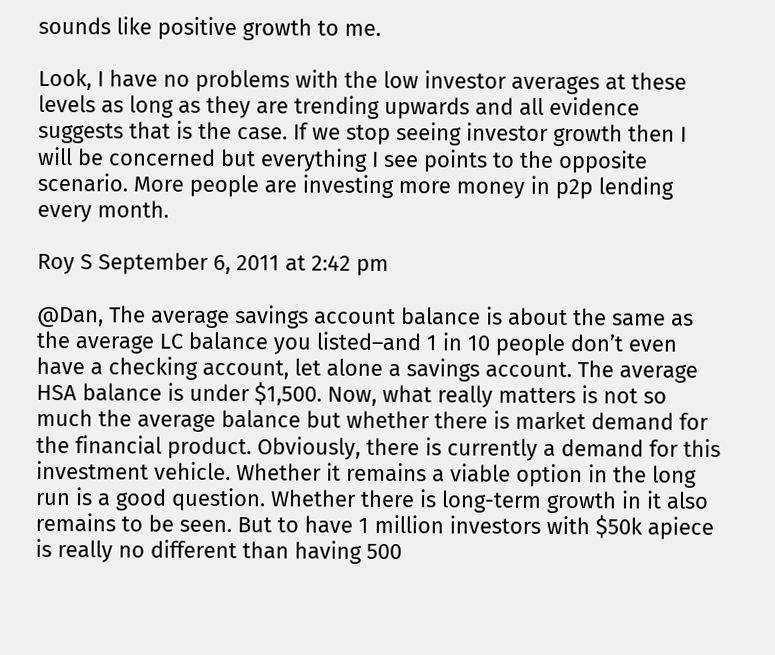sounds like positive growth to me.

Look, I have no problems with the low investor averages at these levels as long as they are trending upwards and all evidence suggests that is the case. If we stop seeing investor growth then I will be concerned but everything I see points to the opposite scenario. More people are investing more money in p2p lending every month.

Roy S September 6, 2011 at 2:42 pm

@Dan, The average savings account balance is about the same as the average LC balance you listed–and 1 in 10 people don’t even have a checking account, let alone a savings account. The average HSA balance is under $1,500. Now, what really matters is not so much the average balance but whether there is market demand for the financial product. Obviously, there is currently a demand for this investment vehicle. Whether it remains a viable option in the long run is a good question. Whether there is long-term growth in it also remains to be seen. But to have 1 million investors with $50k apiece is really no different than having 500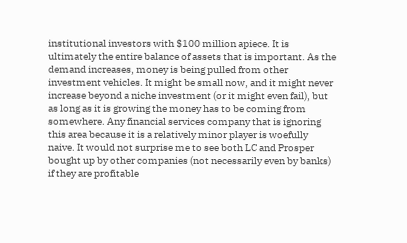institutional investors with $100 million apiece. It is ultimately the entire balance of assets that is important. As the demand increases, money is being pulled from other investment vehicles. It might be small now, and it might never increase beyond a niche investment (or it might even fail), but as long as it is growing the money has to be coming from somewhere. Any financial services company that is ignoring this area because it is a relatively minor player is woefully naive. It would not surprise me to see both LC and Prosper bought up by other companies (not necessarily even by banks) if they are profitable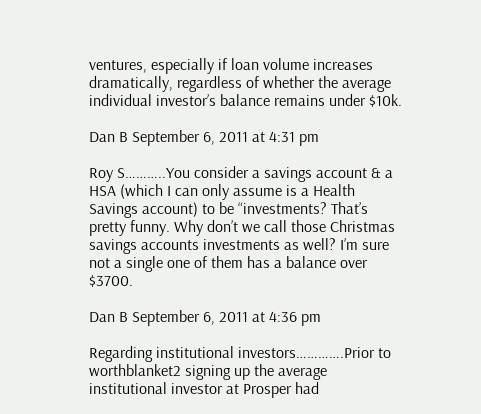ventures, especially if loan volume increases dramatically, regardless of whether the average individual investor’s balance remains under $10k.

Dan B September 6, 2011 at 4:31 pm

Roy S………..You consider a savings account & a HSA (which I can only assume is a Health Savings account) to be “investments? That’s pretty funny. Why don’t we call those Christmas savings accounts investments as well? I’m sure not a single one of them has a balance over $3700.

Dan B September 6, 2011 at 4:36 pm

Regarding institutional investors………….Prior to worthblanket2 signing up the average institutional investor at Prosper had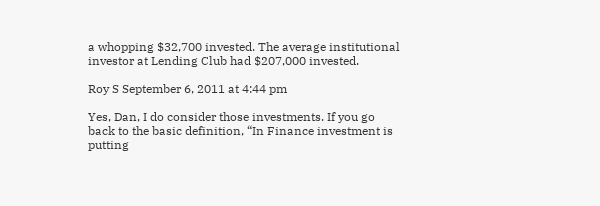a whopping $32,700 invested. The average institutional investor at Lending Club had $207,000 invested.

Roy S September 6, 2011 at 4:44 pm

Yes, Dan, I do consider those investments. If you go back to the basic definition, “In Finance investment is putting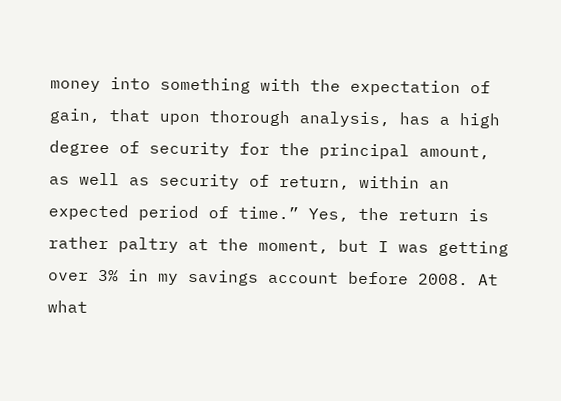money into something with the expectation of gain, that upon thorough analysis, has a high degree of security for the principal amount, as well as security of return, within an expected period of time.” Yes, the return is rather paltry at the moment, but I was getting over 3% in my savings account before 2008. At what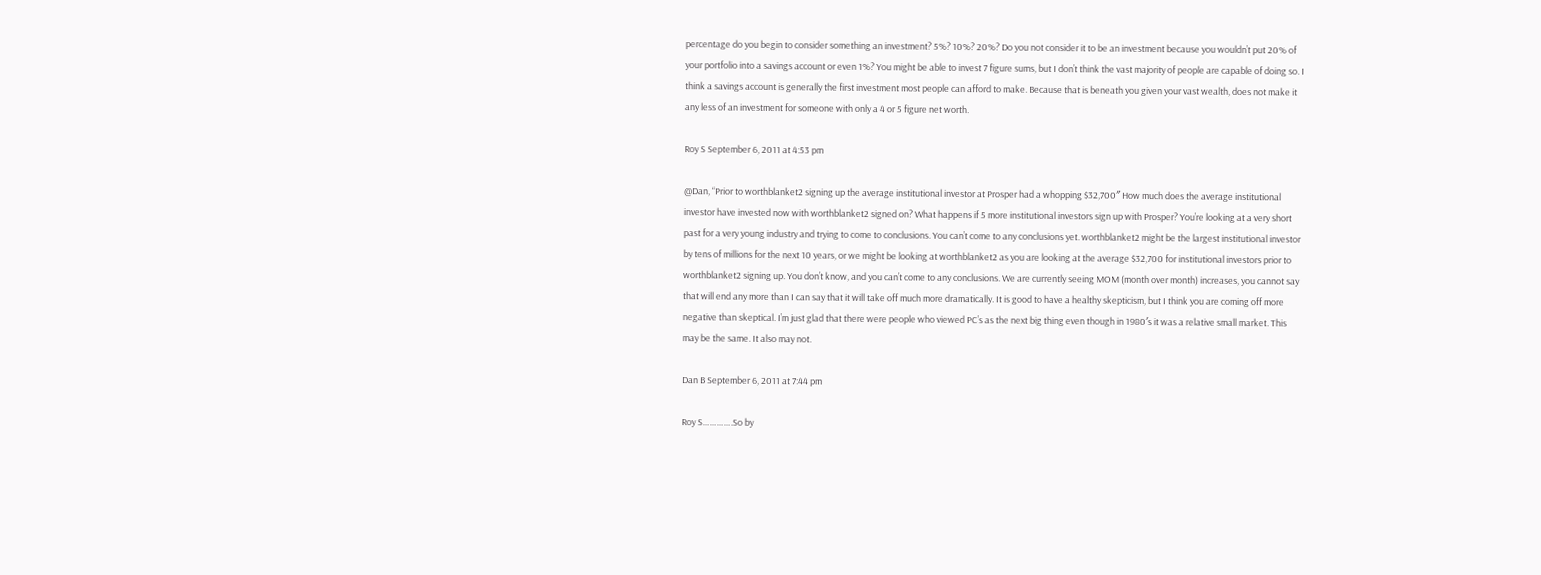percentage do you begin to consider something an investment? 5%? 10%? 20%? Do you not consider it to be an investment because you wouldn’t put 20% of your portfolio into a savings account or even 1%? You might be able to invest 7 figure sums, but I don’t think the vast majority of people are capable of doing so. I think a savings account is generally the first investment most people can afford to make. Because that is beneath you given your vast wealth, does not make it any less of an investment for someone with only a 4 or 5 figure net worth.

Roy S September 6, 2011 at 4:53 pm

@Dan, “Prior to worthblanket2 signing up the average institutional investor at Prosper had a whopping $32,700″ How much does the average institutional investor have invested now with worthblanket2 signed on? What happens if 5 more institutional investors sign up with Prosper? You’re looking at a very short past for a very young industry and trying to come to conclusions. You can’t come to any conclusions yet. worthblanket2 might be the largest institutional investor by tens of millions for the next 10 years, or we might be looking at worthblanket2 as you are looking at the average $32,700 for institutional investors prior to worthblanket2 signing up. You don’t know, and you can’t come to any conclusions. We are currently seeing MOM (month over month) increases, you cannot say that will end any more than I can say that it will take off much more dramatically. It is good to have a healthy skepticism, but I think you are coming off more negative than skeptical. I’m just glad that there were people who viewed PC’s as the next big thing even though in 1980′s it was a relative small market. This may be the same. It also may not.

Dan B September 6, 2011 at 7:44 pm

Roy S………….So by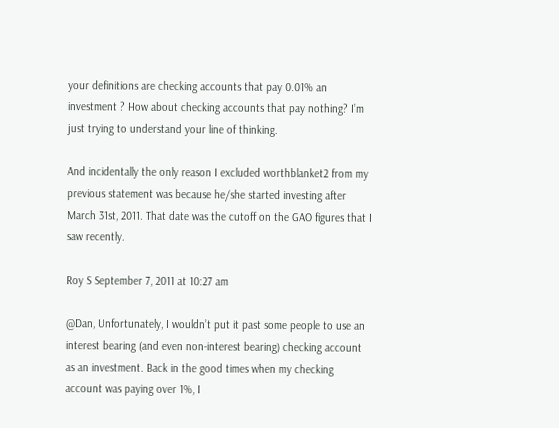your definitions are checking accounts that pay 0.01% an investment ? How about checking accounts that pay nothing? I’m just trying to understand your line of thinking.

And incidentally the only reason I excluded worthblanket2 from my previous statement was because he/she started investing after March 31st, 2011. That date was the cutoff on the GAO figures that I saw recently.

Roy S September 7, 2011 at 10:27 am

@Dan, Unfortunately, I wouldn’t put it past some people to use an interest bearing (and even non-interest bearing) checking account as an investment. Back in the good times when my checking account was paying over 1%, I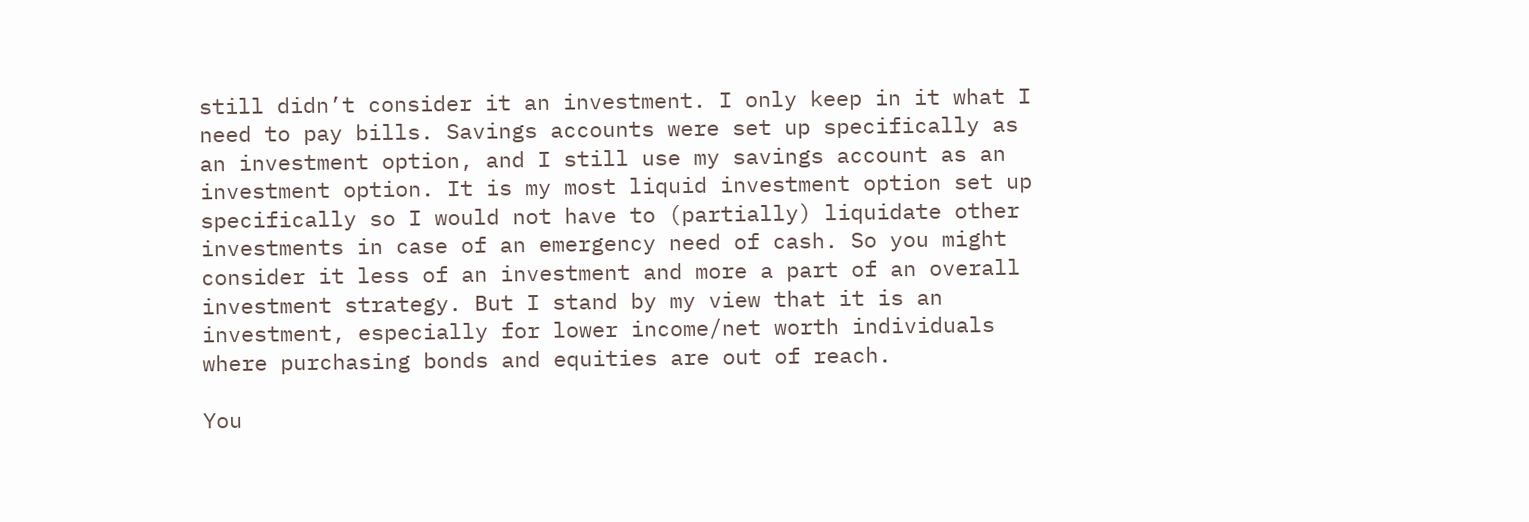still didn’t consider it an investment. I only keep in it what I need to pay bills. Savings accounts were set up specifically as an investment option, and I still use my savings account as an investment option. It is my most liquid investment option set up specifically so I would not have to (partially) liquidate other investments in case of an emergency need of cash. So you might consider it less of an investment and more a part of an overall investment strategy. But I stand by my view that it is an investment, especially for lower income/net worth individuals where purchasing bonds and equities are out of reach.

You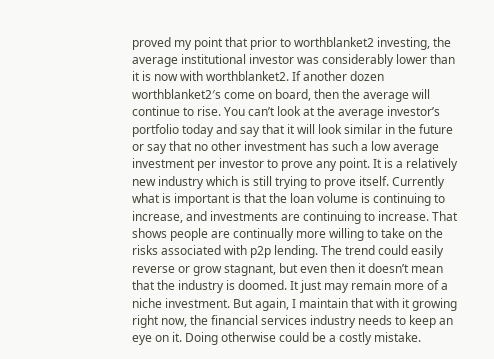proved my point that prior to worthblanket2 investing, the average institutional investor was considerably lower than it is now with worthblanket2. If another dozen worthblanket2′s come on board, then the average will continue to rise. You can’t look at the average investor’s portfolio today and say that it will look similar in the future or say that no other investment has such a low average investment per investor to prove any point. It is a relatively new industry which is still trying to prove itself. Currently what is important is that the loan volume is continuing to increase, and investments are continuing to increase. That shows people are continually more willing to take on the risks associated with p2p lending. The trend could easily reverse or grow stagnant, but even then it doesn’t mean that the industry is doomed. It just may remain more of a niche investment. But again, I maintain that with it growing right now, the financial services industry needs to keep an eye on it. Doing otherwise could be a costly mistake.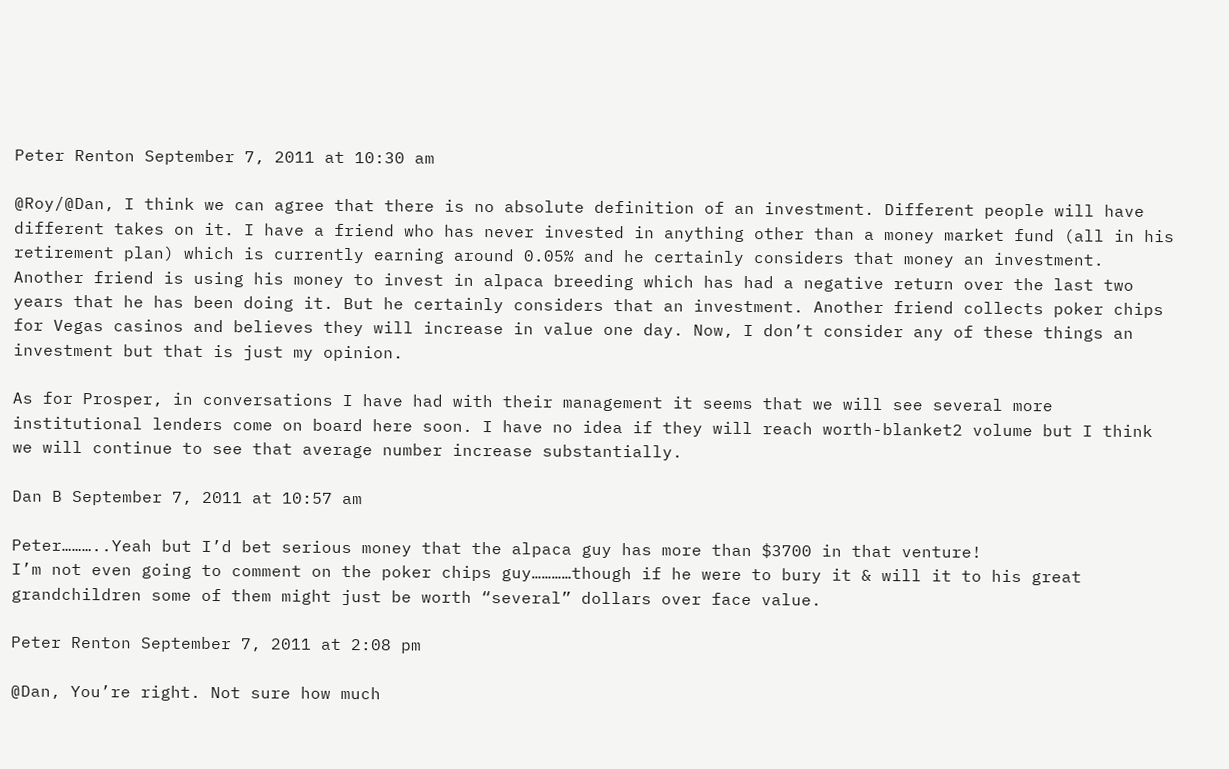Peter Renton September 7, 2011 at 10:30 am

@Roy/@Dan, I think we can agree that there is no absolute definition of an investment. Different people will have different takes on it. I have a friend who has never invested in anything other than a money market fund (all in his retirement plan) which is currently earning around 0.05% and he certainly considers that money an investment. Another friend is using his money to invest in alpaca breeding which has had a negative return over the last two years that he has been doing it. But he certainly considers that an investment. Another friend collects poker chips for Vegas casinos and believes they will increase in value one day. Now, I don’t consider any of these things an investment but that is just my opinion.

As for Prosper, in conversations I have had with their management it seems that we will see several more institutional lenders come on board here soon. I have no idea if they will reach worth-blanket2 volume but I think we will continue to see that average number increase substantially.

Dan B September 7, 2011 at 10:57 am

Peter………..Yeah but I’d bet serious money that the alpaca guy has more than $3700 in that venture!
I’m not even going to comment on the poker chips guy…………though if he were to bury it & will it to his great grandchildren some of them might just be worth “several” dollars over face value.

Peter Renton September 7, 2011 at 2:08 pm

@Dan, You’re right. Not sure how much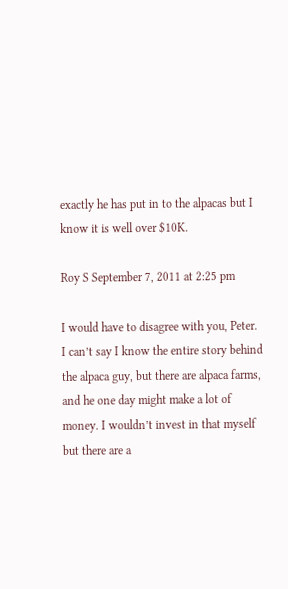exactly he has put in to the alpacas but I know it is well over $10K.

Roy S September 7, 2011 at 2:25 pm

I would have to disagree with you, Peter. I can’t say I know the entire story behind the alpaca guy, but there are alpaca farms, and he one day might make a lot of money. I wouldn’t invest in that myself but there are a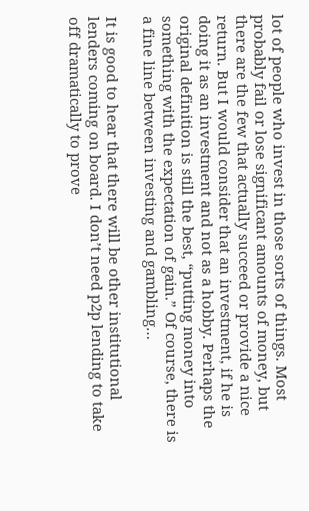lot of people who invest in those sorts of things. Most probably fail or lose significant amounts of money, but there are the few that actually succeed or provide a nice return. But I would consider that an investment, if he is doing it as an investment and not as a hobby. Perhaps the original definition is still the best, “putting money into something with the expectation of gain.” Of course, there is a fine line between investing and gambling…

It is good to hear that there will be other institutional lenders coming on board. I don’t need p2p lending to take off dramatically to prove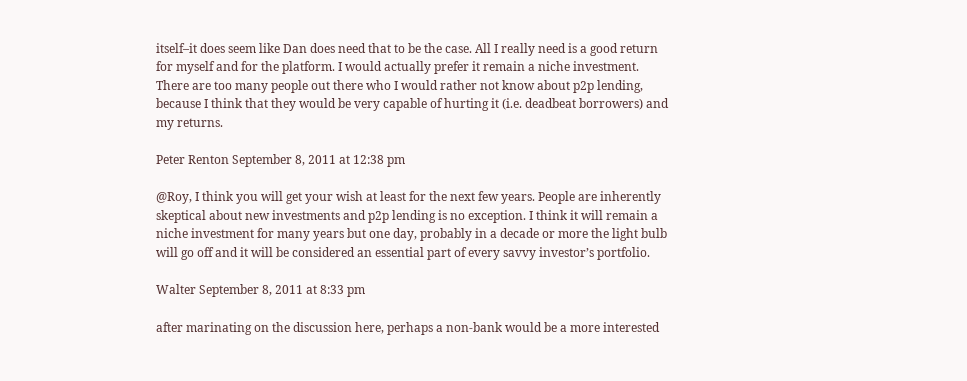itself–it does seem like Dan does need that to be the case. All I really need is a good return for myself and for the platform. I would actually prefer it remain a niche investment. There are too many people out there who I would rather not know about p2p lending, because I think that they would be very capable of hurting it (i.e. deadbeat borrowers) and my returns.

Peter Renton September 8, 2011 at 12:38 pm

@Roy, I think you will get your wish at least for the next few years. People are inherently skeptical about new investments and p2p lending is no exception. I think it will remain a niche investment for many years but one day, probably in a decade or more the light bulb will go off and it will be considered an essential part of every savvy investor’s portfolio.

Walter September 8, 2011 at 8:33 pm

after marinating on the discussion here, perhaps a non-bank would be a more interested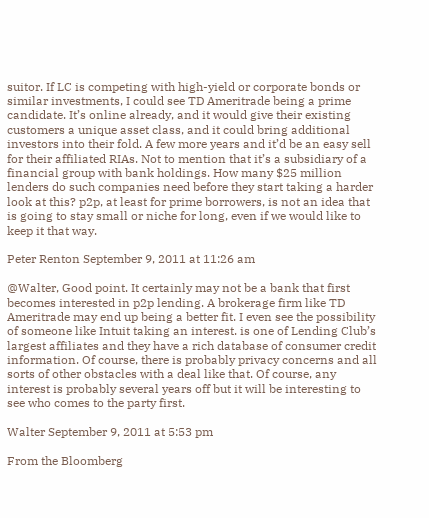suitor. If LC is competing with high-yield or corporate bonds or similar investments, I could see TD Ameritrade being a prime candidate. It’s online already, and it would give their existing customers a unique asset class, and it could bring additional investors into their fold. A few more years and it’d be an easy sell for their affiliated RIAs. Not to mention that it’s a subsidiary of a financial group with bank holdings. How many $25 million lenders do such companies need before they start taking a harder look at this? p2p, at least for prime borrowers, is not an idea that is going to stay small or niche for long, even if we would like to keep it that way.

Peter Renton September 9, 2011 at 11:26 am

@Walter, Good point. It certainly may not be a bank that first becomes interested in p2p lending. A brokerage firm like TD Ameritrade may end up being a better fit. I even see the possibility of someone like Intuit taking an interest. is one of Lending Club’s largest affiliates and they have a rich database of consumer credit information. Of course, there is probably privacy concerns and all sorts of other obstacles with a deal like that. Of course, any interest is probably several years off but it will be interesting to see who comes to the party first.

Walter September 9, 2011 at 5:53 pm

From the Bloomberg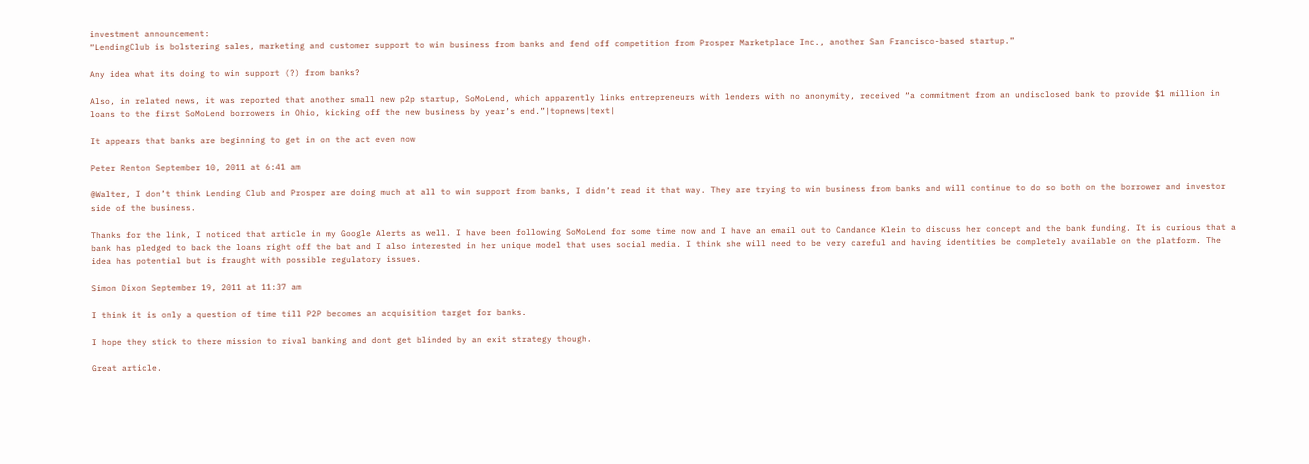investment announcement:
“LendingClub is bolstering sales, marketing and customer support to win business from banks and fend off competition from Prosper Marketplace Inc., another San Francisco-based startup.”

Any idea what its doing to win support (?) from banks?

Also, in related news, it was reported that another small new p2p startup, SoMoLend, which apparently links entrepreneurs with lenders with no anonymity, received “a commitment from an undisclosed bank to provide $1 million in loans to the first SoMoLend borrowers in Ohio, kicking off the new business by year’s end.”|topnews|text|

It appears that banks are beginning to get in on the act even now

Peter Renton September 10, 2011 at 6:41 am

@Walter, I don’t think Lending Club and Prosper are doing much at all to win support from banks, I didn’t read it that way. They are trying to win business from banks and will continue to do so both on the borrower and investor side of the business.

Thanks for the link, I noticed that article in my Google Alerts as well. I have been following SoMoLend for some time now and I have an email out to Candance Klein to discuss her concept and the bank funding. It is curious that a bank has pledged to back the loans right off the bat and I also interested in her unique model that uses social media. I think she will need to be very careful and having identities be completely available on the platform. The idea has potential but is fraught with possible regulatory issues.

Simon Dixon September 19, 2011 at 11:37 am

I think it is only a question of time till P2P becomes an acquisition target for banks.

I hope they stick to there mission to rival banking and dont get blinded by an exit strategy though.

Great article.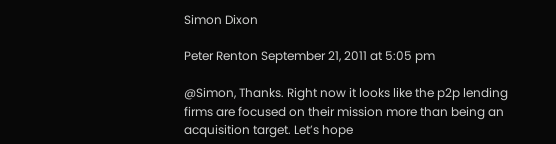Simon Dixon

Peter Renton September 21, 2011 at 5:05 pm

@Simon, Thanks. Right now it looks like the p2p lending firms are focused on their mission more than being an acquisition target. Let’s hope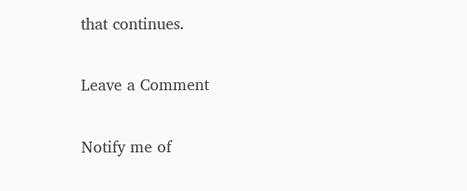that continues.

Leave a Comment

Notify me of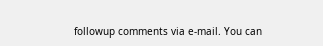followup comments via e-mail. You can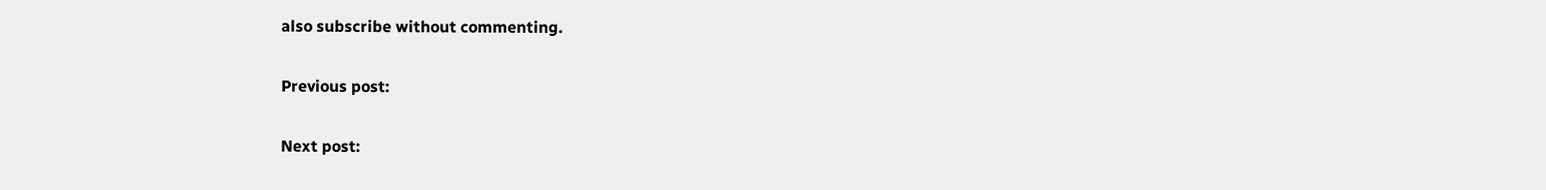also subscribe without commenting.

Previous post:

Next post: